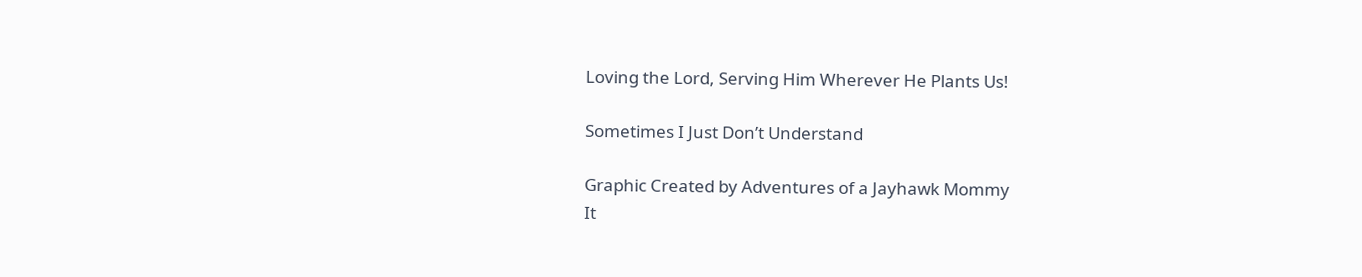Loving the Lord, Serving Him Wherever He Plants Us!

Sometimes I Just Don’t Understand

Graphic Created by Adventures of a Jayhawk Mommy
It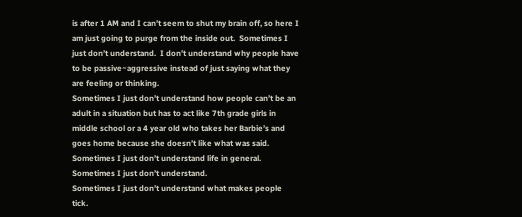is after 1 AM and I can’t seem to shut my brain off, so here I am just going to purge from the inside out.  Sometimes I just don’t understand.  I don’t understand why people have to be passive~aggressive instead of just saying what they are feeling or thinking.
Sometimes I just don’t understand how people can’t be an adult in a situation but has to act like 7th grade girls in middle school or a 4 year old who takes her Barbie’s and goes home because she doesn’t like what was said.
Sometimes I just don’t understand life in general.
Sometimes I just don’t understand.
Sometimes I just don’t understand what makes people tick.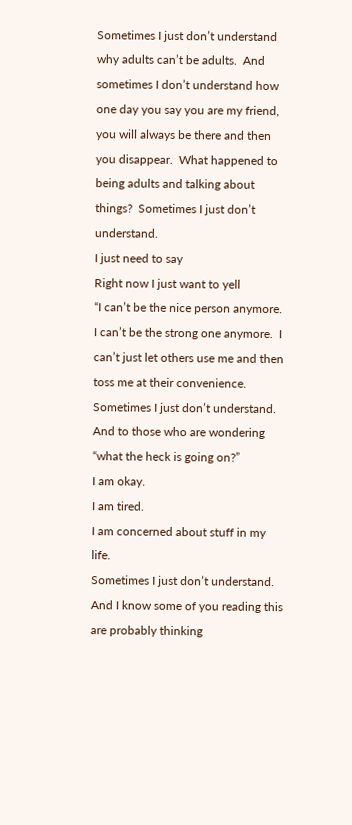Sometimes I just don’t understand why adults can’t be adults.  And sometimes I don’t understand how one day you say you are my friend, you will always be there and then you disappear.  What happened to being adults and talking about things?  Sometimes I just don’t understand.
I just need to say
Right now I just want to yell
“I can’t be the nice person anymore.  I can’t be the strong one anymore.  I can’t just let others use me and then toss me at their convenience.  Sometimes I just don’t understand.
And to those who are wondering “what the heck is going on?”
I am okay.
I am tired.
I am concerned about stuff in my life.
Sometimes I just don’t understand.
And I know some of you reading this are probably thinking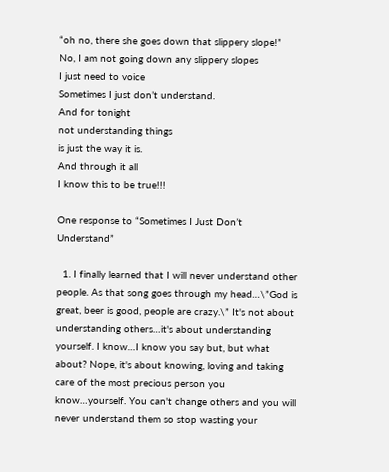“oh no, there she goes down that slippery slope!”
No, I am not going down any slippery slopes
I just need to voice
Sometimes I just don’t understand.
And for tonight
not understanding things
is just the way it is.
And through it all
I know this to be true!!!

One response to “Sometimes I Just Don’t Understand”

  1. I finally learned that I will never understand other people. As that song goes through my head…\”God is great, beer is good, people are crazy.\” It's not about understanding others…it's about understanding yourself. I know…I know you say but, but what about? Nope, it's about knowing, loving and taking care of the most precious person you know…yourself. You can't change others and you will never understand them so stop wasting your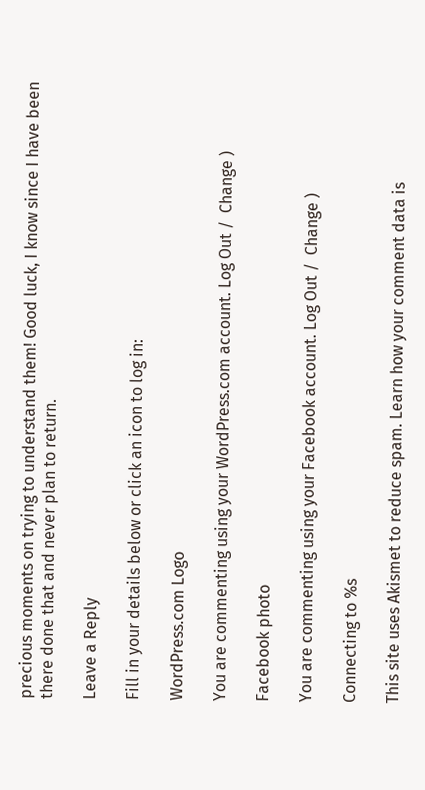precious moments on trying to understand them! Good luck, I know since I have been there done that and never plan to return.

Leave a Reply

Fill in your details below or click an icon to log in:

WordPress.com Logo

You are commenting using your WordPress.com account. Log Out /  Change )

Facebook photo

You are commenting using your Facebook account. Log Out /  Change )

Connecting to %s

This site uses Akismet to reduce spam. Learn how your comment data is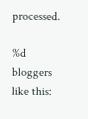processed.

%d bloggers like this: